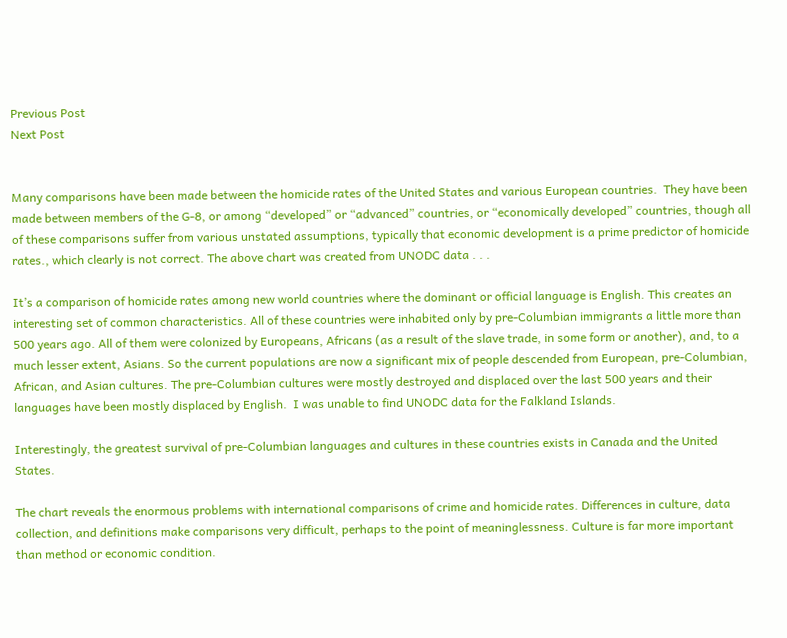Previous Post
Next Post


Many comparisons have been made between the homicide rates of the United States and various European countries.  They have been made between members of the G-8, or among “developed” or “advanced” countries, or “economically developed” countries, though all of these comparisons suffer from various unstated assumptions, typically that economic development is a prime predictor of homicide rates., which clearly is not correct. The above chart was created from UNODC data . . .

It’s a comparison of homicide rates among new world countries where the dominant or official language is English. This creates an interesting set of common characteristics. All of these countries were inhabited only by pre-Columbian immigrants a little more than 500 years ago. All of them were colonized by Europeans, Africans (as a result of the slave trade, in some form or another), and, to a much lesser extent, Asians. So the current populations are now a significant mix of people descended from European, pre-Columbian, African, and Asian cultures. The pre-Columbian cultures were mostly destroyed and displaced over the last 500 years and their languages have been mostly displaced by English.  I was unable to find UNODC data for the Falkland Islands.

Interestingly, the greatest survival of pre-Columbian languages and cultures in these countries exists in Canada and the United States.

The chart reveals the enormous problems with international comparisons of crime and homicide rates. Differences in culture, data collection, and definitions make comparisons very difficult, perhaps to the point of meaninglessness. Culture is far more important than method or economic condition.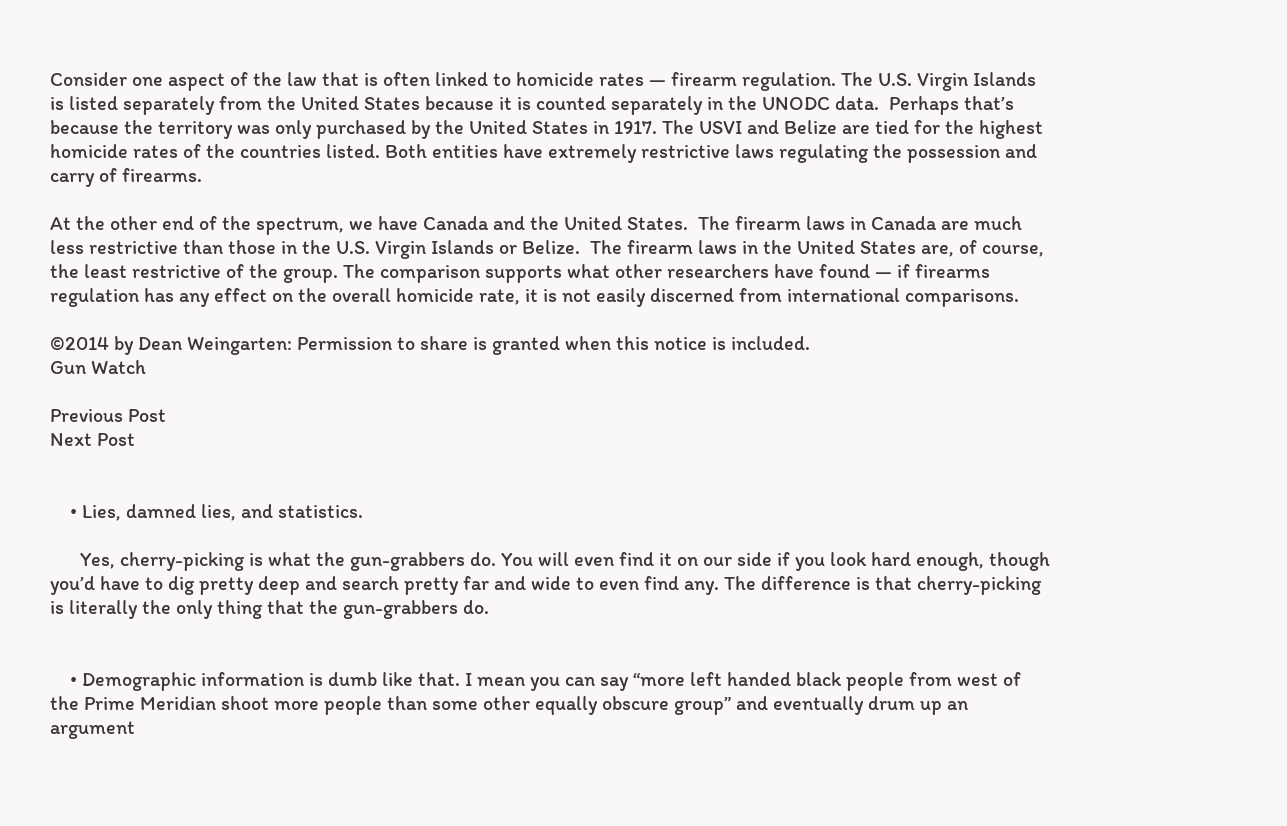Consider one aspect of the law that is often linked to homicide rates — firearm regulation. The U.S. Virgin Islands is listed separately from the United States because it is counted separately in the UNODC data.  Perhaps that’s because the territory was only purchased by the United States in 1917. The USVI and Belize are tied for the highest homicide rates of the countries listed. Both entities have extremely restrictive laws regulating the possession and carry of firearms.

At the other end of the spectrum, we have Canada and the United States.  The firearm laws in Canada are much less restrictive than those in the U.S. Virgin Islands or Belize.  The firearm laws in the United States are, of course, the least restrictive of the group. The comparison supports what other researchers have found — if firearms regulation has any effect on the overall homicide rate, it is not easily discerned from international comparisons.

©2014 by Dean Weingarten: Permission to share is granted when this notice is included.
Gun Watch

Previous Post
Next Post


    • Lies, damned lies, and statistics.

      Yes, cherry-picking is what the gun-grabbers do. You will even find it on our side if you look hard enough, though you’d have to dig pretty deep and search pretty far and wide to even find any. The difference is that cherry-picking is literally the only thing that the gun-grabbers do.


    • Demographic information is dumb like that. I mean you can say “more left handed black people from west of the Prime Meridian shoot more people than some other equally obscure group” and eventually drum up an argument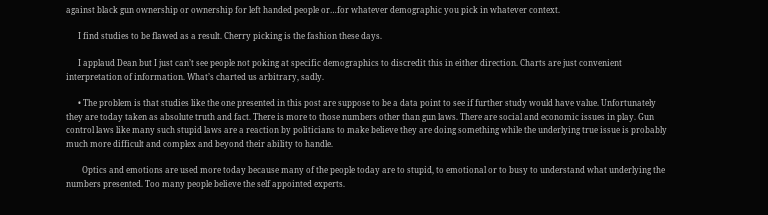against black gun ownership or ownership for left handed people or…for whatever demographic you pick in whatever context.

      I find studies to be flawed as a result. Cherry picking is the fashion these days.

      I applaud Dean but I just can’t see people not poking at specific demographics to discredit this in either direction. Charts are just convenient interpretation of information. What’s charted us arbitrary, sadly.

      • The problem is that studies like the one presented in this post are suppose to be a data point to see if further study would have value. Unfortunately they are today taken as absolute truth and fact. There is more to those numbers other than gun laws. There are social and economic issues in play. Gun control laws like many such stupid laws are a reaction by politicians to make believe they are doing something while the underlying true issue is probably much more difficult and complex and beyond their ability to handle.

        Optics and emotions are used more today because many of the people today are to stupid, to emotional or to busy to understand what underlying the numbers presented. Too many people believe the self appointed experts.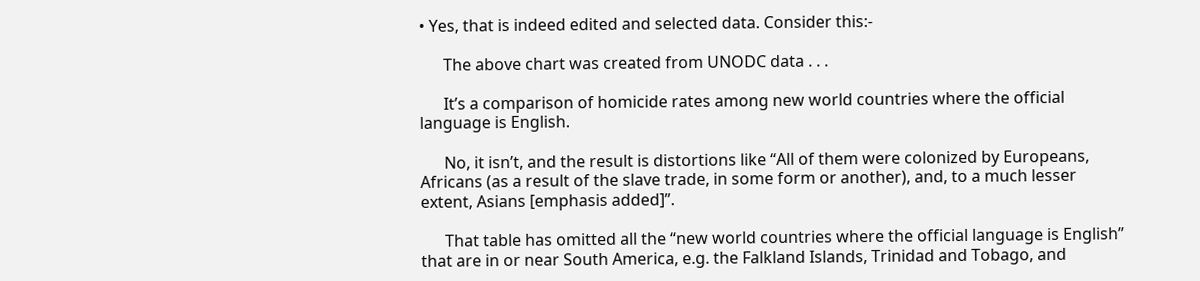• Yes, that is indeed edited and selected data. Consider this:-

      The above chart was created from UNODC data . . .

      It’s a comparison of homicide rates among new world countries where the official language is English.

      No, it isn’t, and the result is distortions like “All of them were colonized by Europeans, Africans (as a result of the slave trade, in some form or another), and, to a much lesser extent, Asians [emphasis added]”.

      That table has omitted all the “new world countries where the official language is English” that are in or near South America, e.g. the Falkland Islands, Trinidad and Tobago, and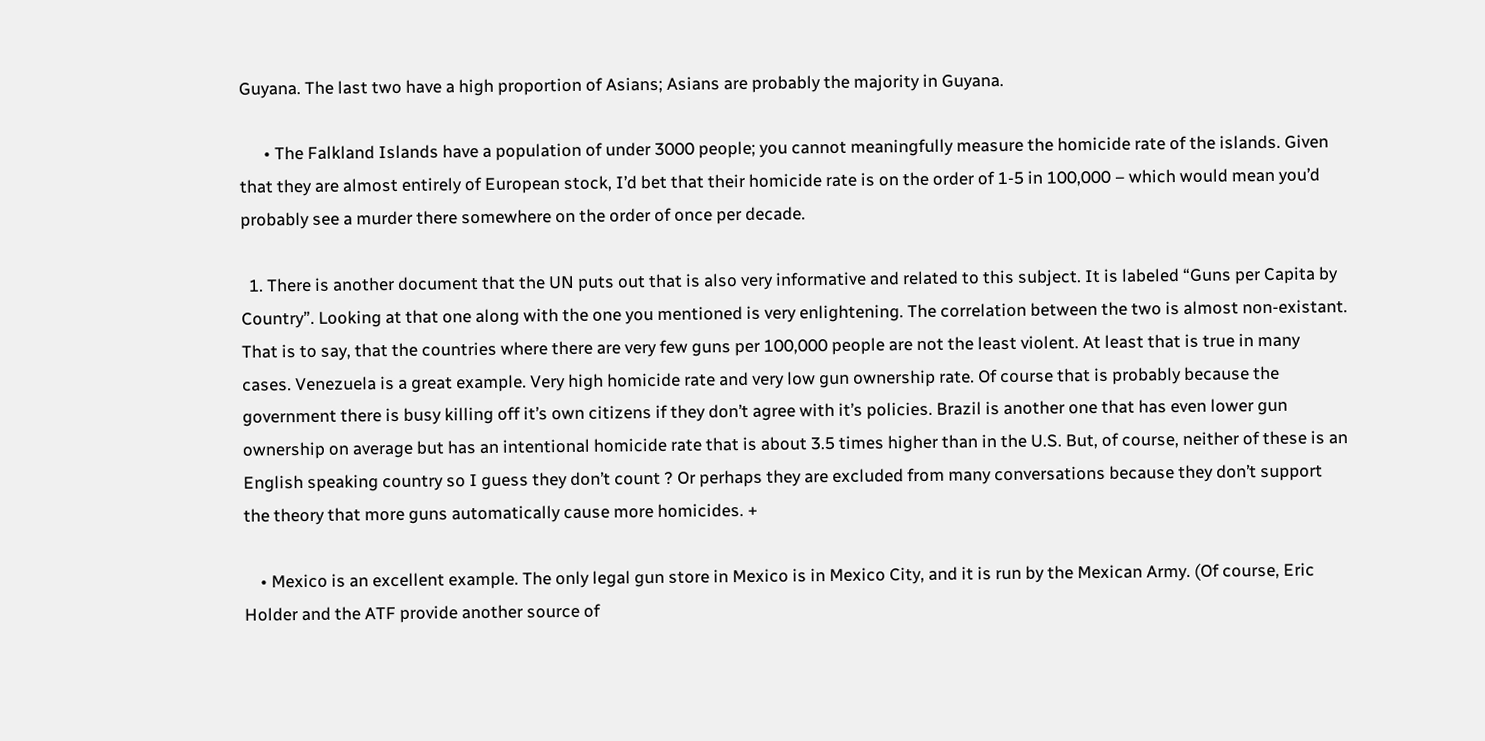Guyana. The last two have a high proportion of Asians; Asians are probably the majority in Guyana.

      • The Falkland Islands have a population of under 3000 people; you cannot meaningfully measure the homicide rate of the islands. Given that they are almost entirely of European stock, I’d bet that their homicide rate is on the order of 1-5 in 100,000 – which would mean you’d probably see a murder there somewhere on the order of once per decade.

  1. There is another document that the UN puts out that is also very informative and related to this subject. It is labeled “Guns per Capita by Country”. Looking at that one along with the one you mentioned is very enlightening. The correlation between the two is almost non-existant. That is to say, that the countries where there are very few guns per 100,000 people are not the least violent. At least that is true in many cases. Venezuela is a great example. Very high homicide rate and very low gun ownership rate. Of course that is probably because the government there is busy killing off it’s own citizens if they don’t agree with it’s policies. Brazil is another one that has even lower gun ownership on average but has an intentional homicide rate that is about 3.5 times higher than in the U.S. But, of course, neither of these is an English speaking country so I guess they don’t count ? Or perhaps they are excluded from many conversations because they don’t support the theory that more guns automatically cause more homicides. +

    • Mexico is an excellent example. The only legal gun store in Mexico is in Mexico City, and it is run by the Mexican Army. (Of course, Eric Holder and the ATF provide another source of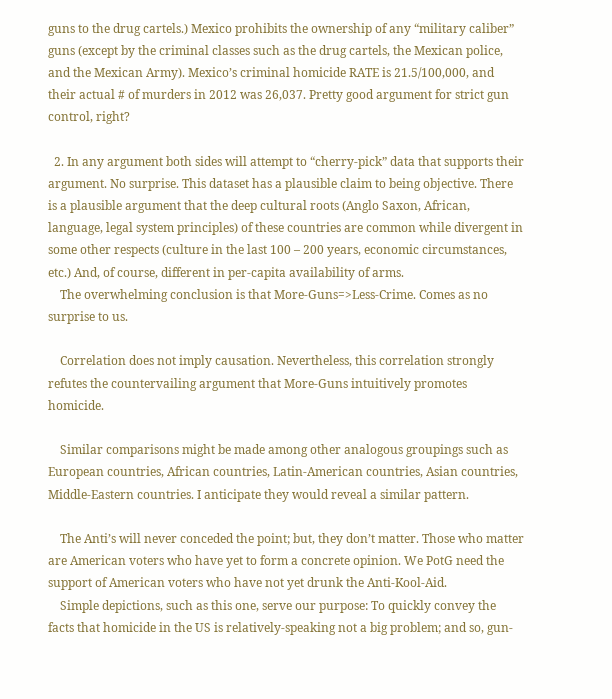guns to the drug cartels.) Mexico prohibits the ownership of any “military caliber” guns (except by the criminal classes such as the drug cartels, the Mexican police, and the Mexican Army). Mexico’s criminal homicide RATE is 21.5/100,000, and their actual # of murders in 2012 was 26,037. Pretty good argument for strict gun control, right?

  2. In any argument both sides will attempt to “cherry-pick” data that supports their argument. No surprise. This dataset has a plausible claim to being objective. There is a plausible argument that the deep cultural roots (Anglo Saxon, African, language, legal system principles) of these countries are common while divergent in some other respects (culture in the last 100 – 200 years, economic circumstances, etc.) And, of course, different in per-capita availability of arms.
    The overwhelming conclusion is that More-Guns=>Less-Crime. Comes as no surprise to us.

    Correlation does not imply causation. Nevertheless, this correlation strongly refutes the countervailing argument that More-Guns intuitively promotes homicide.

    Similar comparisons might be made among other analogous groupings such as European countries, African countries, Latin-American countries, Asian countries, Middle-Eastern countries. I anticipate they would reveal a similar pattern.

    The Anti’s will never conceded the point; but, they don’t matter. Those who matter are American voters who have yet to form a concrete opinion. We PotG need the support of American voters who have not yet drunk the Anti-Kool-Aid.
    Simple depictions, such as this one, serve our purpose: To quickly convey the facts that homicide in the US is relatively-speaking not a big problem; and so, gun-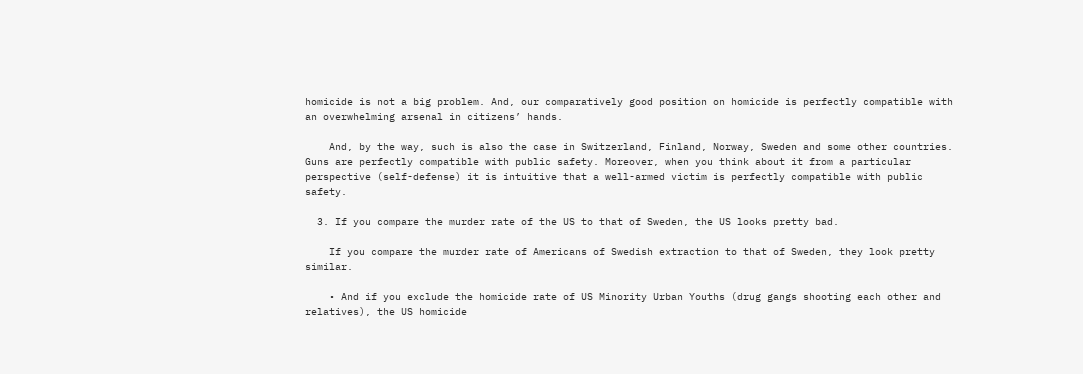homicide is not a big problem. And, our comparatively good position on homicide is perfectly compatible with an overwhelming arsenal in citizens’ hands.

    And, by the way, such is also the case in Switzerland, Finland, Norway, Sweden and some other countries. Guns are perfectly compatible with public safety. Moreover, when you think about it from a particular perspective (self-defense) it is intuitive that a well-armed victim is perfectly compatible with public safety.

  3. If you compare the murder rate of the US to that of Sweden, the US looks pretty bad.

    If you compare the murder rate of Americans of Swedish extraction to that of Sweden, they look pretty similar.

    • And if you exclude the homicide rate of US Minority Urban Youths (drug gangs shooting each other and relatives), the US homicide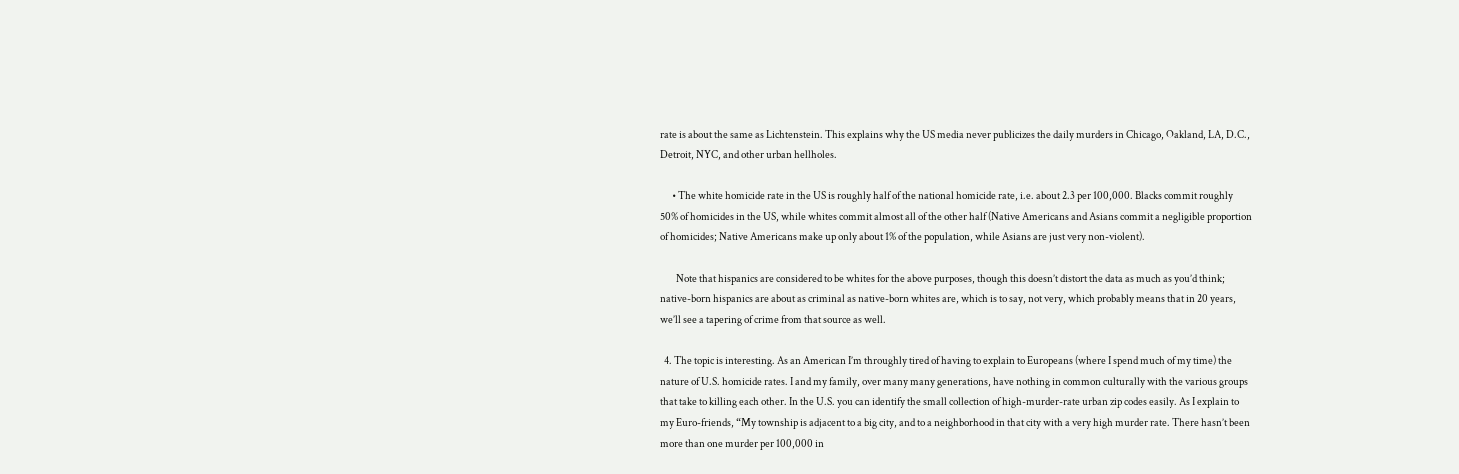rate is about the same as Lichtenstein. This explains why the US media never publicizes the daily murders in Chicago, Oakland, LA, D.C., Detroit, NYC, and other urban hellholes.

      • The white homicide rate in the US is roughly half of the national homicide rate, i.e. about 2.3 per 100,000. Blacks commit roughly 50% of homicides in the US, while whites commit almost all of the other half (Native Americans and Asians commit a negligible proportion of homicides; Native Americans make up only about 1% of the population, while Asians are just very non-violent).

        Note that hispanics are considered to be whites for the above purposes, though this doesn’t distort the data as much as you’d think; native-born hispanics are about as criminal as native-born whites are, which is to say, not very, which probably means that in 20 years, we’ll see a tapering of crime from that source as well.

  4. The topic is interesting. As an American I’m throughly tired of having to explain to Europeans (where I spend much of my time) the nature of U.S. homicide rates. I and my family, over many many generations, have nothing in common culturally with the various groups that take to killing each other. In the U.S. you can identify the small collection of high-murder-rate urban zip codes easily. As I explain to my Euro-friends, “My township is adjacent to a big city, and to a neighborhood in that city with a very high murder rate. There hasn’t been more than one murder per 100,000 in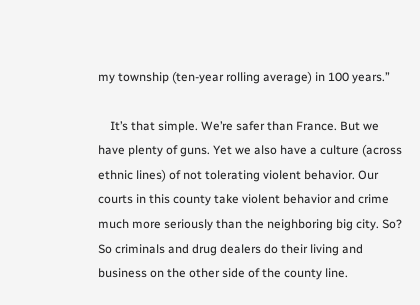my township (ten-year rolling average) in 100 years.”

    It’s that simple. We’re safer than France. But we have plenty of guns. Yet we also have a culture (across ethnic lines) of not tolerating violent behavior. Our courts in this county take violent behavior and crime much more seriously than the neighboring big city. So? So criminals and drug dealers do their living and business on the other side of the county line.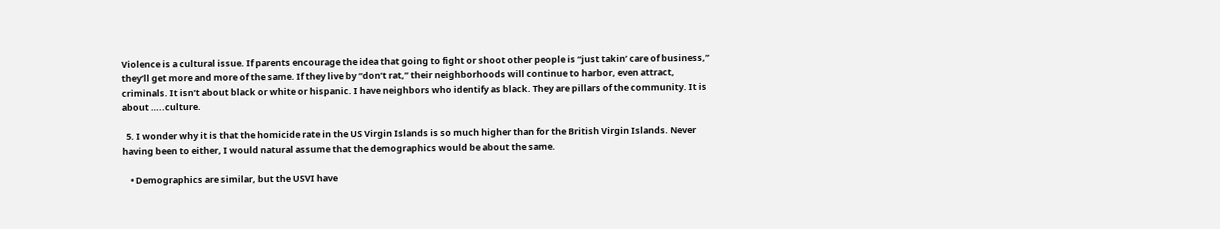Violence is a cultural issue. If parents encourage the idea that going to fight or shoot other people is “just takin’ care of business,” they’ll get more and more of the same. If they live by “don’t rat,” their neighborhoods will continue to harbor, even attract, criminals. It isn’t about black or white or hispanic. I have neighbors who identify as black. They are pillars of the community. It is about …..culture.

  5. I wonder why it is that the homicide rate in the US Virgin Islands is so much higher than for the British Virgin Islands. Never having been to either, I would natural assume that the demographics would be about the same.

    • Demographics are similar, but the USVI have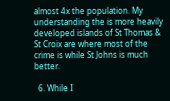almost 4x the population. My understanding the is more heavily developed islands of St Thomas & St Croix are where most of the crime is while St Johns is much better.

  6. While I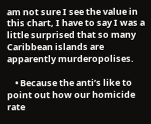am not sure I see the value in this chart, I have to say I was a little surprised that so many Caribbean islands are apparently murderopolises.

    • Because the anti’s like to point out how our homicide rate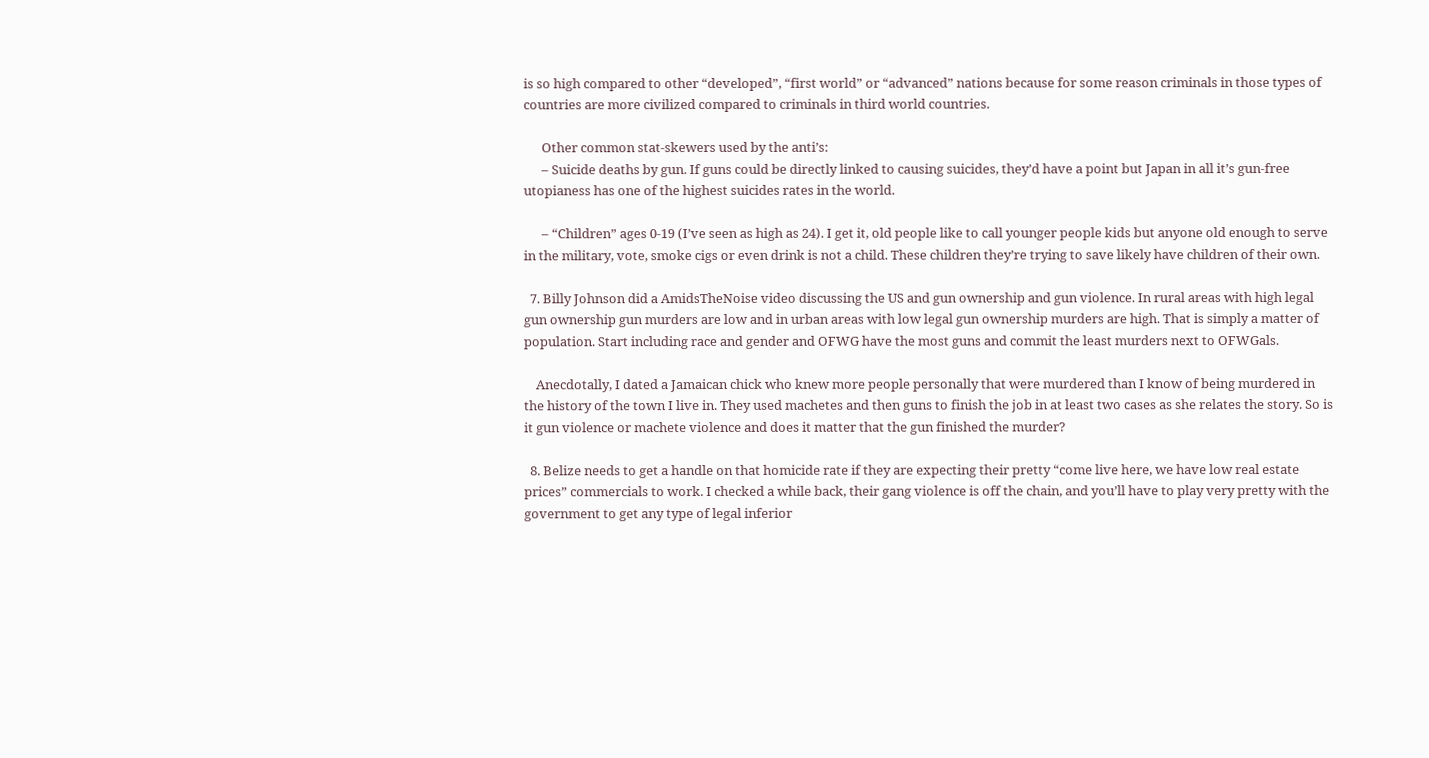is so high compared to other “developed”, “first world” or “advanced” nations because for some reason criminals in those types of countries are more civilized compared to criminals in third world countries.

      Other common stat-skewers used by the anti’s:
      – Suicide deaths by gun. If guns could be directly linked to causing suicides, they’d have a point but Japan in all it’s gun-free utopianess has one of the highest suicides rates in the world.

      – “Children” ages 0-19 (I’ve seen as high as 24). I get it, old people like to call younger people kids but anyone old enough to serve in the military, vote, smoke cigs or even drink is not a child. These children they’re trying to save likely have children of their own.

  7. Billy Johnson did a AmidsTheNoise video discussing the US and gun ownership and gun violence. In rural areas with high legal gun ownership gun murders are low and in urban areas with low legal gun ownership murders are high. That is simply a matter of population. Start including race and gender and OFWG have the most guns and commit the least murders next to OFWGals.

    Anecdotally, I dated a Jamaican chick who knew more people personally that were murdered than I know of being murdered in the history of the town I live in. They used machetes and then guns to finish the job in at least two cases as she relates the story. So is it gun violence or machete violence and does it matter that the gun finished the murder?

  8. Belize needs to get a handle on that homicide rate if they are expecting their pretty “come live here, we have low real estate prices” commercials to work. I checked a while back, their gang violence is off the chain, and you’ll have to play very pretty with the government to get any type of legal inferior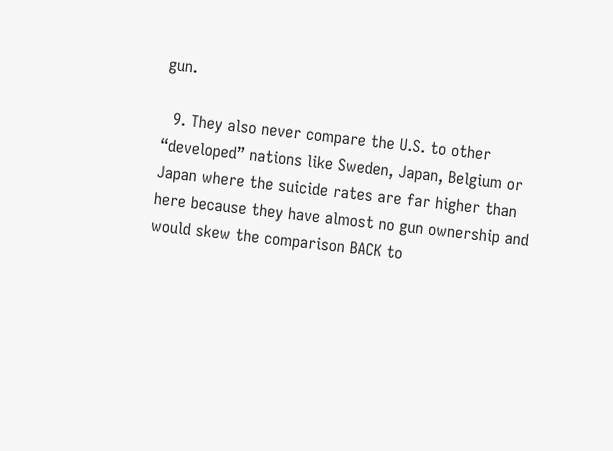gun.

  9. They also never compare the U.S. to other “developed” nations like Sweden, Japan, Belgium or Japan where the suicide rates are far higher than here because they have almost no gun ownership and would skew the comparison BACK to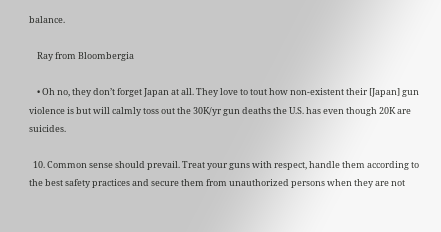balance.

    Ray from Bloombergia

    • Oh no, they don’t forget Japan at all. They love to tout how non-existent their [Japan] gun violence is but will calmly toss out the 30K/yr gun deaths the U.S. has even though 20K are suicides.

  10. Common sense should prevail. Treat your guns with respect, handle them according to the best safety practices and secure them from unauthorized persons when they are not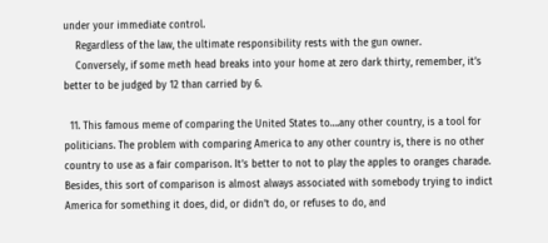under your immediate control.
    Regardless of the law, the ultimate responsibility rests with the gun owner.
    Conversely, if some meth head breaks into your home at zero dark thirty, remember, it’s better to be judged by 12 than carried by 6.

  11. This famous meme of comparing the United States to….any other country, is a tool for politicians. The problem with comparing America to any other country is, there is no other country to use as a fair comparison. It’s better to not to play the apples to oranges charade. Besides, this sort of comparison is almost always associated with somebody trying to indict America for something it does, did, or didn’t do, or refuses to do, and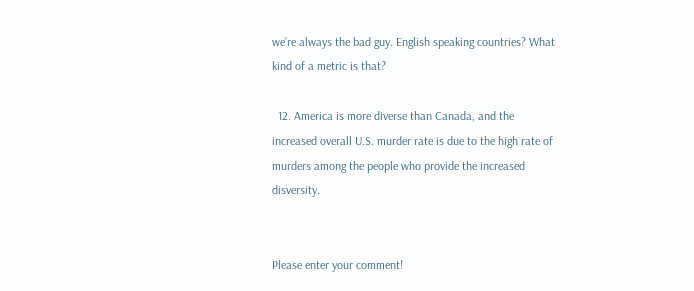we’re always the bad guy. English speaking countries? What kind of a metric is that?

  12. America is more diverse than Canada, and the increased overall U.S. murder rate is due to the high rate of murders among the people who provide the increased disversity.


Please enter your comment!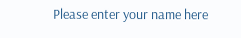Please enter your name here